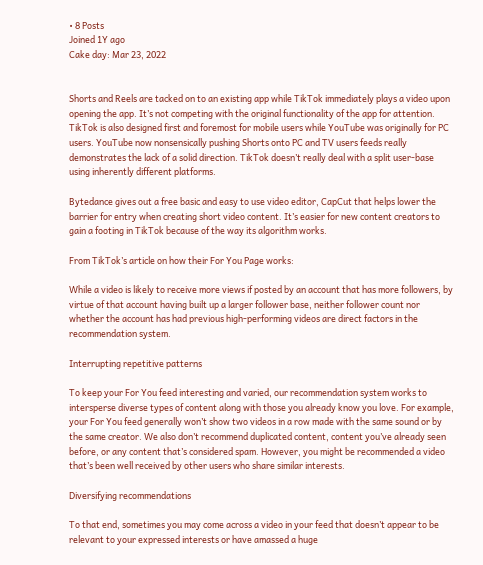• 8 Posts
Joined 1Y ago
Cake day: Mar 23, 2022


Shorts and Reels are tacked on to an existing app while TikTok immediately plays a video upon opening the app. It’s not competing with the original functionality of the app for attention. TikTok is also designed first and foremost for mobile users while YouTube was originally for PC users. YouTube now nonsensically pushing Shorts onto PC and TV users feeds really demonstrates the lack of a solid direction. TikTok doesn’t really deal with a split user-base using inherently different platforms.

Bytedance gives out a free basic and easy to use video editor, CapCut that helps lower the barrier for entry when creating short video content. It’s easier for new content creators to gain a footing in TikTok because of the way its algorithm works.

From TikTok’s article on how their For You Page works:

While a video is likely to receive more views if posted by an account that has more followers, by virtue of that account having built up a larger follower base, neither follower count nor whether the account has had previous high-performing videos are direct factors in the recommendation system.

Interrupting repetitive patterns

To keep your For You feed interesting and varied, our recommendation system works to intersperse diverse types of content along with those you already know you love. For example, your For You feed generally won’t show two videos in a row made with the same sound or by the same creator. We also don’t recommend duplicated content, content you’ve already seen before, or any content that’s considered spam. However, you might be recommended a video that’s been well received by other users who share similar interests.

Diversifying recommendations

To that end, sometimes you may come across a video in your feed that doesn’t appear to be relevant to your expressed interests or have amassed a huge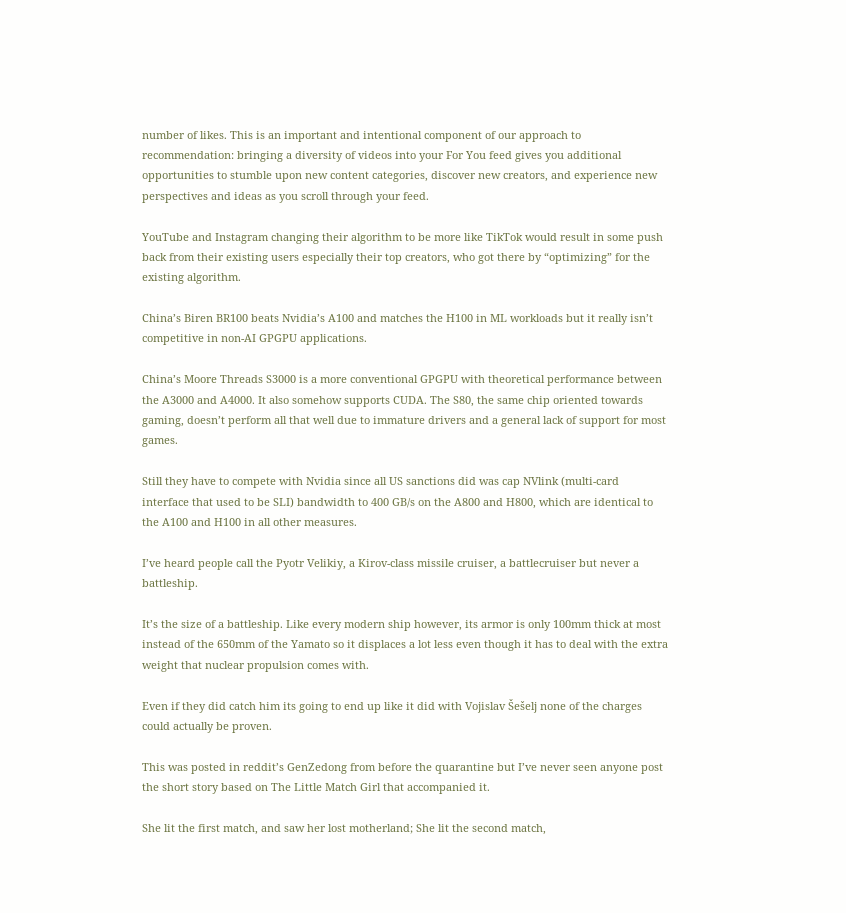number of likes. This is an important and intentional component of our approach to recommendation: bringing a diversity of videos into your For You feed gives you additional opportunities to stumble upon new content categories, discover new creators, and experience new perspectives and ideas as you scroll through your feed.

YouTube and Instagram changing their algorithm to be more like TikTok would result in some push back from their existing users especially their top creators, who got there by “optimizing” for the existing algorithm.

China’s Biren BR100 beats Nvidia’s A100 and matches the H100 in ML workloads but it really isn’t competitive in non-AI GPGPU applications.

China’s Moore Threads S3000 is a more conventional GPGPU with theoretical performance between the A3000 and A4000. It also somehow supports CUDA. The S80, the same chip oriented towards gaming, doesn’t perform all that well due to immature drivers and a general lack of support for most games.

Still they have to compete with Nvidia since all US sanctions did was cap NVlink (multi-card interface that used to be SLI) bandwidth to 400 GB/s on the A800 and H800, which are identical to the A100 and H100 in all other measures.

I’ve heard people call the Pyotr Velikiy, a Kirov-class missile cruiser, a battlecruiser but never a battleship.

It’s the size of a battleship. Like every modern ship however, its armor is only 100mm thick at most instead of the 650mm of the Yamato so it displaces a lot less even though it has to deal with the extra weight that nuclear propulsion comes with.

Even if they did catch him its going to end up like it did with Vojislav Šešelj none of the charges could actually be proven.

This was posted in reddit’s GenZedong from before the quarantine but I’ve never seen anyone post the short story based on The Little Match Girl that accompanied it.

She lit the first match, and saw her lost motherland; She lit the second match,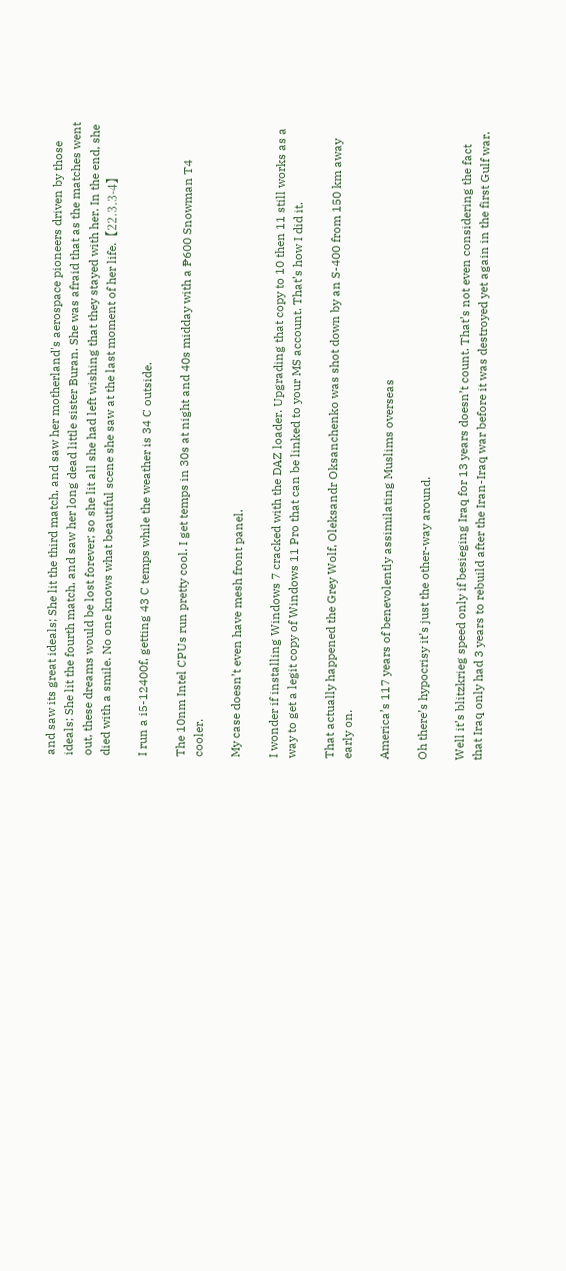and saw its great ideals; She lit the third match, and saw her motherland's aerospace pioneers driven by those ideals; She lit the fourth match, and saw her long dead little sister Buran. She was afraid that as the matches went out, these dreams would be lost forever; so she lit all she had left wishing that they stayed with her. In the end, she died with a smile. No one knows what beautiful scene she saw at the last moment of her life.【22.3.3-4】

I run a i5-12400f, getting 43 C temps while the weather is 34 C outside.

The 10nm Intel CPUs run pretty cool. I get temps in 30s at night and 40s midday with a ₱600 Snowman T4 cooler.

My case doesn’t even have mesh front panel.

I wonder if installing Windows 7 cracked with the DAZ loader. Upgrading that copy to 10 then 11 still works as a way to get a legit copy of Windows 11 Pro that can be linked to your MS account. That’s how I did it.

That actually happened the Grey Wolf, Oleksandr Oksanchenko was shot down by an S-400 from 150 km away early on.

America’s 117 years of benevolently assimilating Muslims overseas

Oh there’s hypocrisy it’s just the other-way around.

Well it’s blitzkrieg speed only if besieging Iraq for 13 years doesn’t count. That’s not even considering the fact that Iraq only had 3 years to rebuild after the Iran-Iraq war before it was destroyed yet again in the first Gulf war.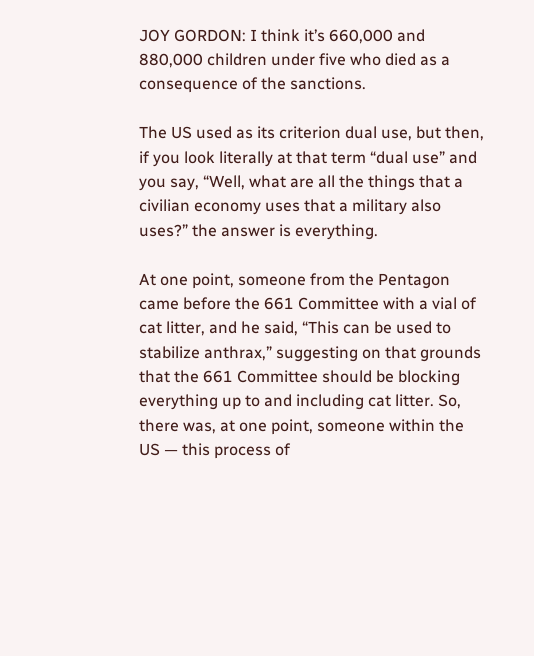JOY GORDON: I think it’s 660,000 and 880,000 children under five who died as a consequence of the sanctions.

The US used as its criterion dual use, but then, if you look literally at that term “dual use” and you say, “Well, what are all the things that a civilian economy uses that a military also uses?” the answer is everything.

At one point, someone from the Pentagon came before the 661 Committee with a vial of cat litter, and he said, “This can be used to stabilize anthrax,” suggesting on that grounds that the 661 Committee should be blocking everything up to and including cat litter. So, there was, at one point, someone within the US — this process of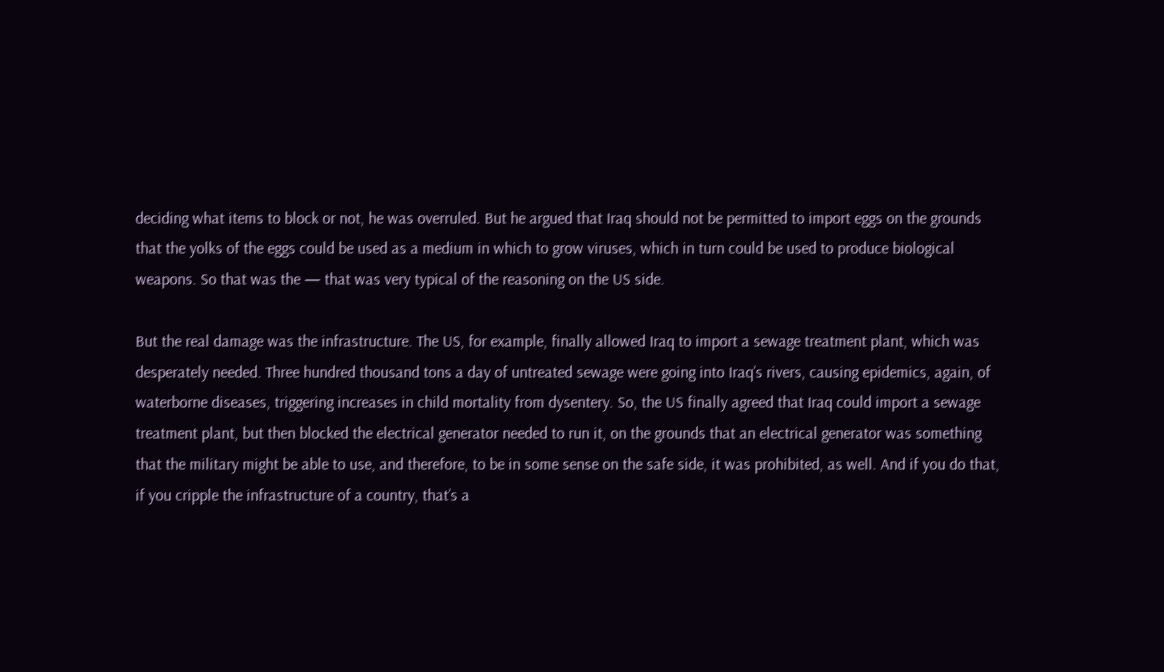deciding what items to block or not, he was overruled. But he argued that Iraq should not be permitted to import eggs on the grounds that the yolks of the eggs could be used as a medium in which to grow viruses, which in turn could be used to produce biological weapons. So that was the — that was very typical of the reasoning on the US side.

But the real damage was the infrastructure. The US, for example, finally allowed Iraq to import a sewage treatment plant, which was desperately needed. Three hundred thousand tons a day of untreated sewage were going into Iraq’s rivers, causing epidemics, again, of waterborne diseases, triggering increases in child mortality from dysentery. So, the US finally agreed that Iraq could import a sewage treatment plant, but then blocked the electrical generator needed to run it, on the grounds that an electrical generator was something that the military might be able to use, and therefore, to be in some sense on the safe side, it was prohibited, as well. And if you do that, if you cripple the infrastructure of a country, that’s a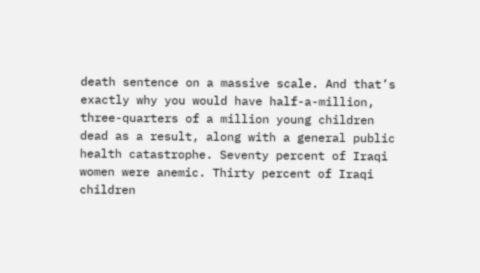death sentence on a massive scale. And that’s exactly why you would have half-a-million, three-quarters of a million young children dead as a result, along with a general public health catastrophe. Seventy percent of Iraqi women were anemic. Thirty percent of Iraqi children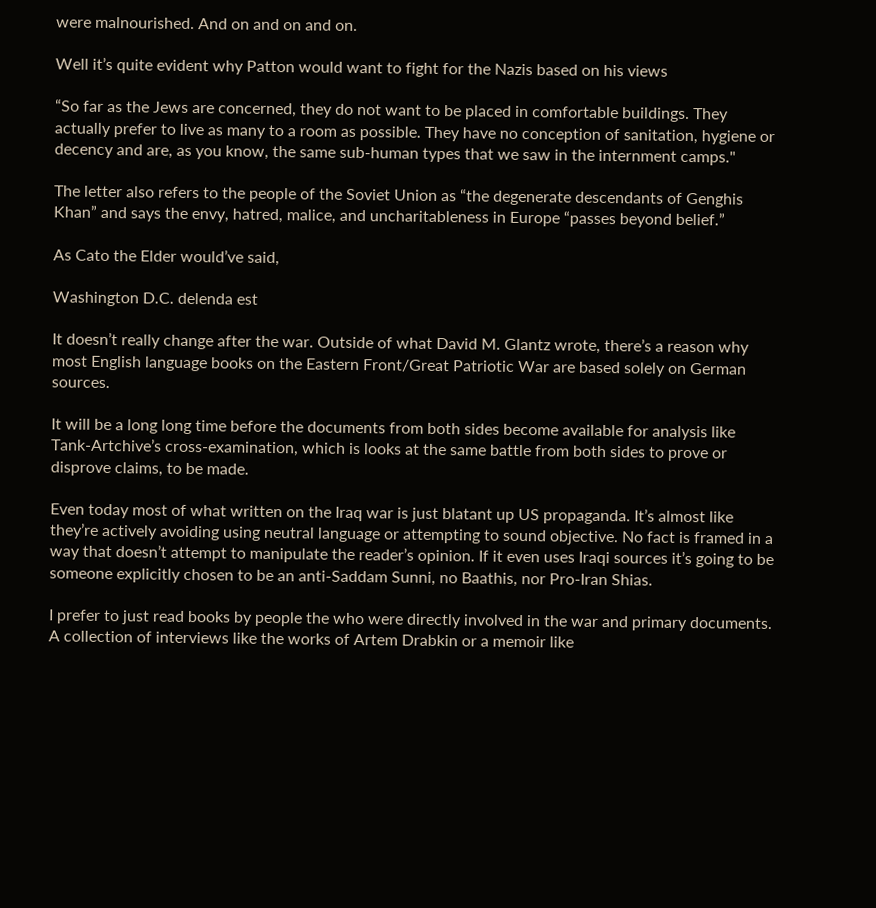were malnourished. And on and on and on.

Well it’s quite evident why Patton would want to fight for the Nazis based on his views

“So far as the Jews are concerned, they do not want to be placed in comfortable buildings. They actually prefer to live as many to a room as possible. They have no conception of sanitation, hygiene or decency and are, as you know, the same sub-human types that we saw in the internment camps."

The letter also refers to the people of the Soviet Union as “the degenerate descendants of Genghis Khan” and says the envy, hatred, malice, and uncharitableness in Europe “passes beyond belief.”

As Cato the Elder would’ve said,

Washington D.C. delenda est

It doesn’t really change after the war. Outside of what David M. Glantz wrote, there’s a reason why most English language books on the Eastern Front/Great Patriotic War are based solely on German sources.

It will be a long long time before the documents from both sides become available for analysis like Tank-Artchive’s cross-examination, which is looks at the same battle from both sides to prove or disprove claims, to be made.

Even today most of what written on the Iraq war is just blatant up US propaganda. It’s almost like they’re actively avoiding using neutral language or attempting to sound objective. No fact is framed in a way that doesn’t attempt to manipulate the reader’s opinion. If it even uses Iraqi sources it’s going to be someone explicitly chosen to be an anti-Saddam Sunni, no Baathis, nor Pro-Iran Shias.

I prefer to just read books by people the who were directly involved in the war and primary documents. A collection of interviews like the works of Artem Drabkin or a memoir like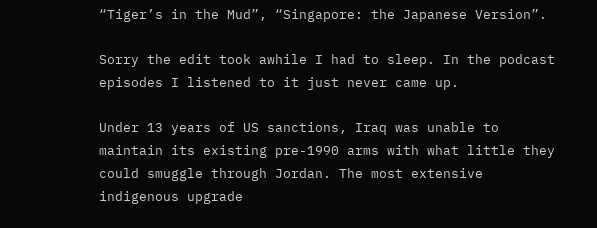“Tiger’s in the Mud”, “Singapore: the Japanese Version”.

Sorry the edit took awhile I had to sleep. In the podcast episodes I listened to it just never came up.

Under 13 years of US sanctions, Iraq was unable to maintain its existing pre-1990 arms with what little they could smuggle through Jordan. The most extensive indigenous upgrade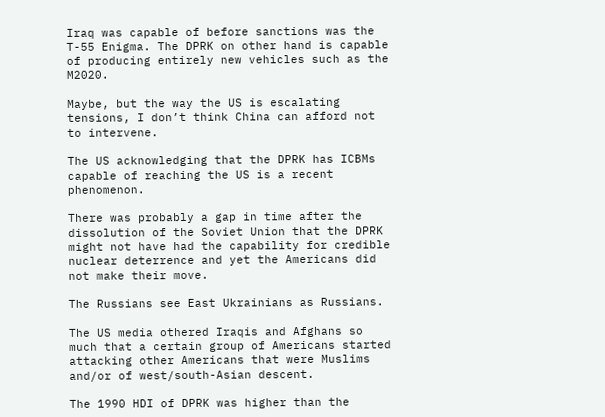Iraq was capable of before sanctions was the T-55 Enigma. The DPRK on other hand is capable of producing entirely new vehicles such as the M2020.

Maybe, but the way the US is escalating tensions, I don’t think China can afford not to intervene.

The US acknowledging that the DPRK has ICBMs capable of reaching the US is a recent phenomenon.

There was probably a gap in time after the dissolution of the Soviet Union that the DPRK might not have had the capability for credible nuclear deterrence and yet the Americans did not make their move.

The Russians see East Ukrainians as Russians.

The US media othered Iraqis and Afghans so much that a certain group of Americans started attacking other Americans that were Muslims and/or of west/south-Asian descent.

The 1990 HDI of DPRK was higher than the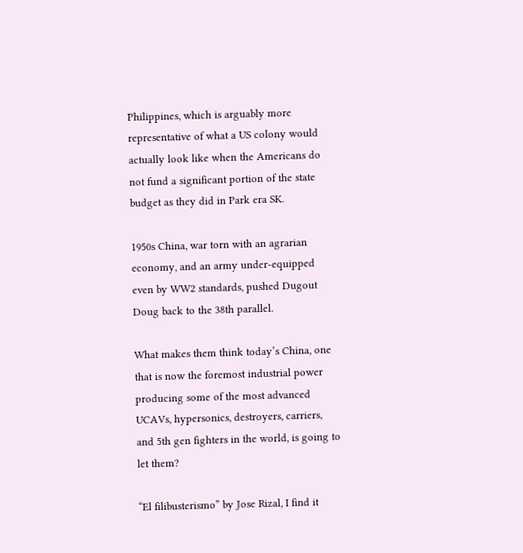Philippines, which is arguably more representative of what a US colony would actually look like when the Americans do not fund a significant portion of the state budget as they did in Park era SK.

1950s China, war torn with an agrarian economy, and an army under-equipped even by WW2 standards, pushed Dugout Doug back to the 38th parallel.

What makes them think today’s China, one that is now the foremost industrial power producing some of the most advanced UCAVs, hypersonics, destroyers, carriers, and 5th gen fighters in the world, is going to let them?

“El filibusterismo” by Jose Rizal, I find it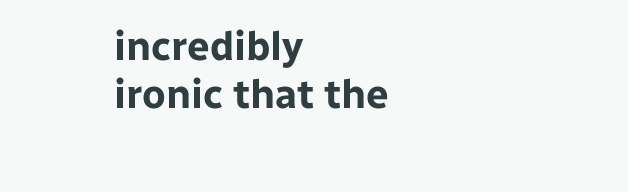incredibly ironic that the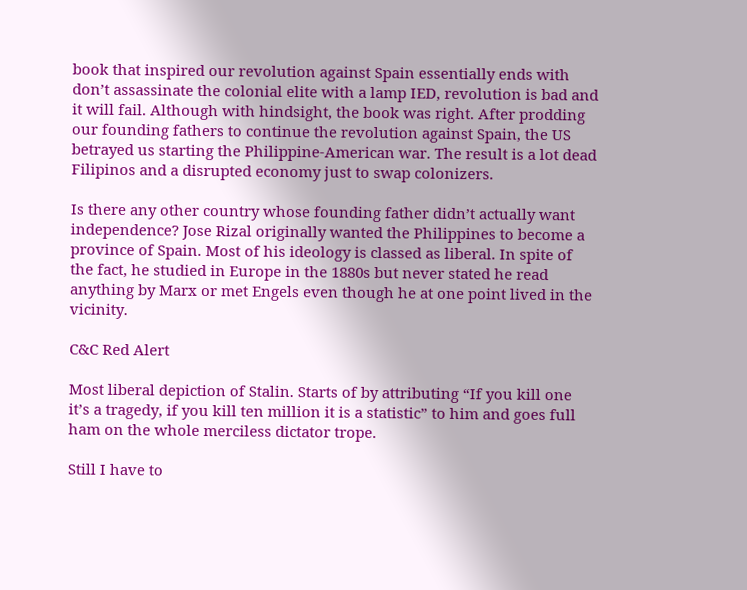book that inspired our revolution against Spain essentially ends with don’t assassinate the colonial elite with a lamp IED, revolution is bad and it will fail. Although with hindsight, the book was right. After prodding our founding fathers to continue the revolution against Spain, the US betrayed us starting the Philippine-American war. The result is a lot dead Filipinos and a disrupted economy just to swap colonizers.

Is there any other country whose founding father didn’t actually want independence? Jose Rizal originally wanted the Philippines to become a province of Spain. Most of his ideology is classed as liberal. In spite of the fact, he studied in Europe in the 1880s but never stated he read anything by Marx or met Engels even though he at one point lived in the vicinity.

C&C Red Alert

Most liberal depiction of Stalin. Starts of by attributing “If you kill one it’s a tragedy, if you kill ten million it is a statistic” to him and goes full ham on the whole merciless dictator trope.

Still I have to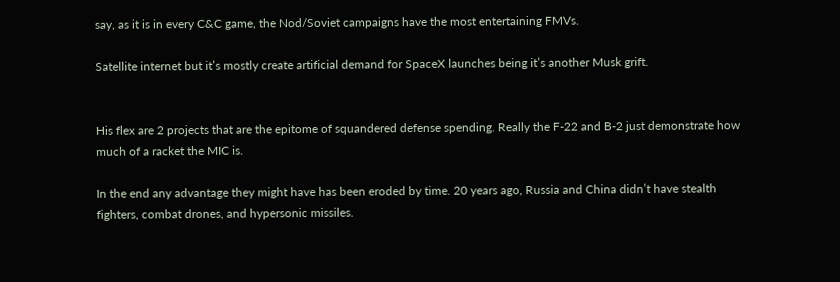say, as it is in every C&C game, the Nod/Soviet campaigns have the most entertaining FMVs.

Satellite internet but it’s mostly create artificial demand for SpaceX launches being it’s another Musk grift.


His flex are 2 projects that are the epitome of squandered defense spending. Really the F-22 and B-2 just demonstrate how much of a racket the MIC is.

In the end any advantage they might have has been eroded by time. 20 years ago, Russia and China didn’t have stealth fighters, combat drones, and hypersonic missiles.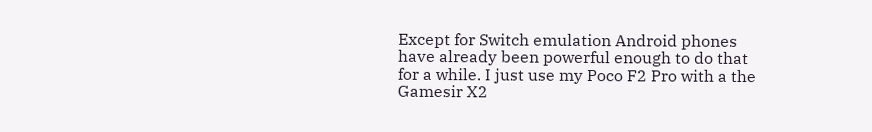Except for Switch emulation Android phones have already been powerful enough to do that for a while. I just use my Poco F2 Pro with a the Gamesir X2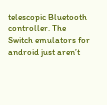telescopic Bluetooth controller. The Switch emulators for android just aren’t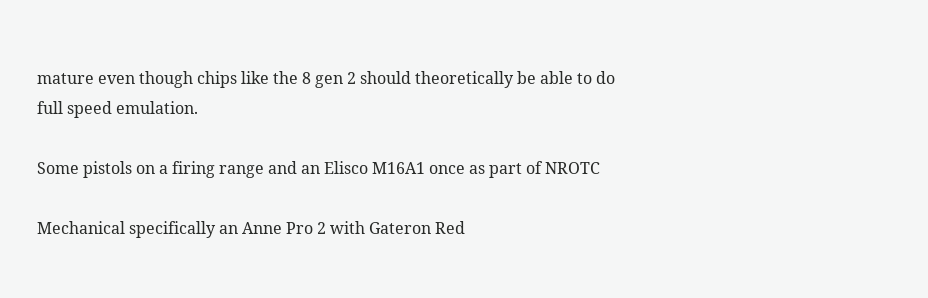mature even though chips like the 8 gen 2 should theoretically be able to do full speed emulation.

Some pistols on a firing range and an Elisco M16A1 once as part of NROTC

Mechanical specifically an Anne Pro 2 with Gateron Red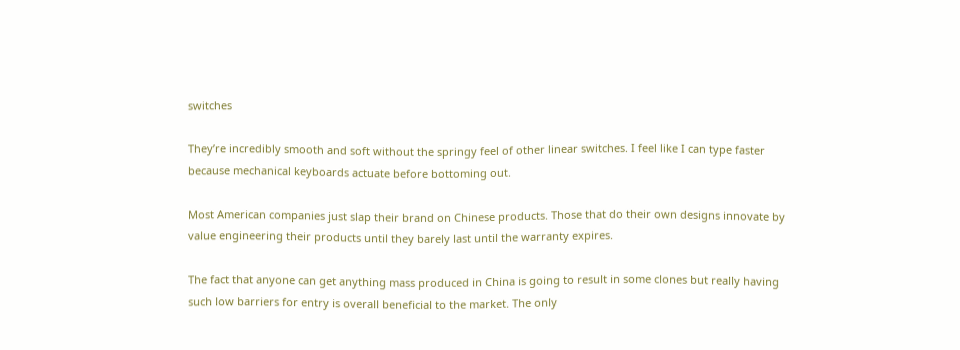switches

They’re incredibly smooth and soft without the springy feel of other linear switches. I feel like I can type faster because mechanical keyboards actuate before bottoming out.

Most American companies just slap their brand on Chinese products. Those that do their own designs innovate by value engineering their products until they barely last until the warranty expires.

The fact that anyone can get anything mass produced in China is going to result in some clones but really having such low barriers for entry is overall beneficial to the market. The only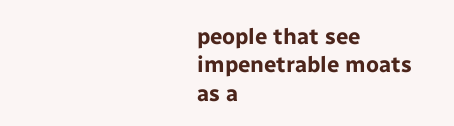people that see impenetrable moats as a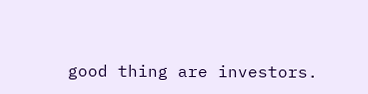good thing are investors.